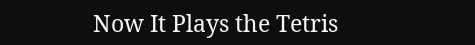Now It Plays the Tetris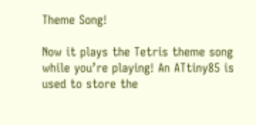Theme Song!

Now it plays the Tetris theme song while you’re playing! An ATtiny85 is used to store the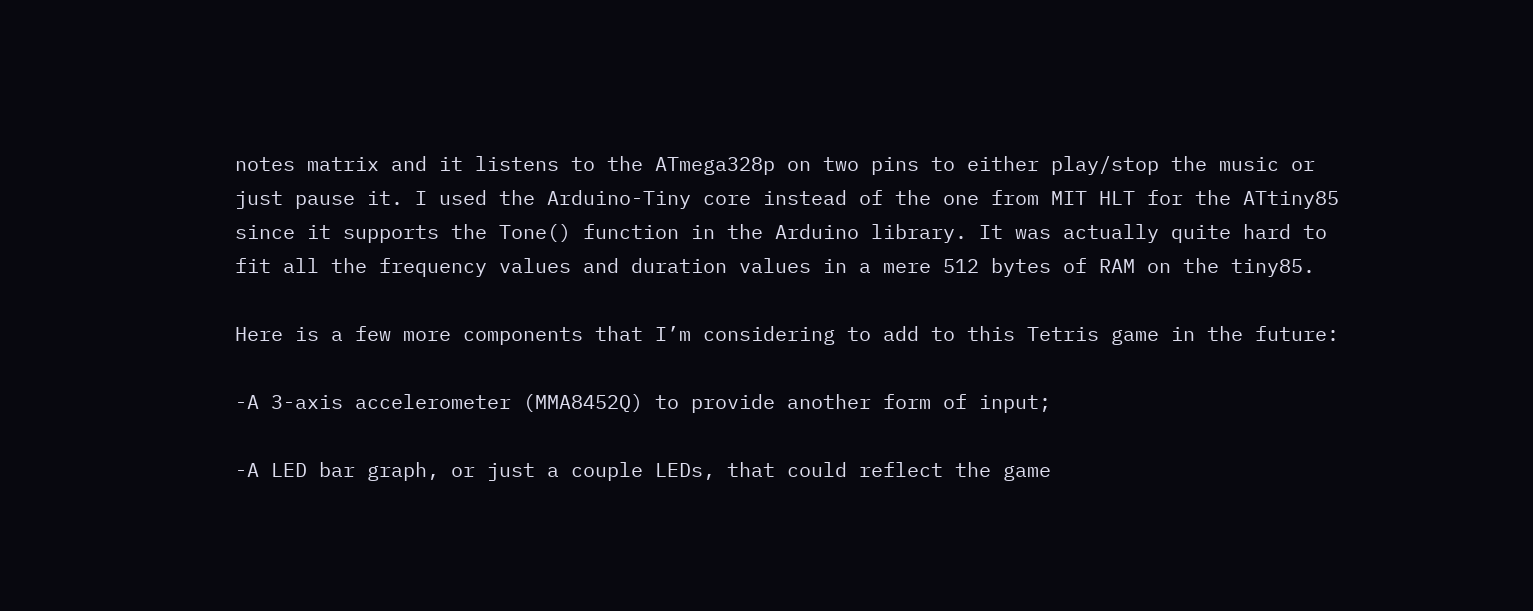notes matrix and it listens to the ATmega328p on two pins to either play/stop the music or just pause it. I used the Arduino-Tiny core instead of the one from MIT HLT for the ATtiny85 since it supports the Tone() function in the Arduino library. It was actually quite hard to fit all the frequency values and duration values in a mere 512 bytes of RAM on the tiny85.

Here is a few more components that I’m considering to add to this Tetris game in the future:

-A 3-axis accelerometer (MMA8452Q) to provide another form of input;

-A LED bar graph, or just a couple LEDs, that could reflect the game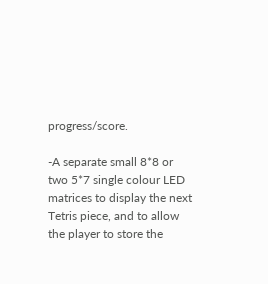progress/score.

-A separate small 8*8 or two 5*7 single colour LED matrices to display the next Tetris piece, and to allow the player to store the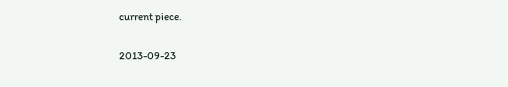current piece.

2013-09-23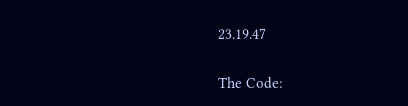23.19.47


The Code: